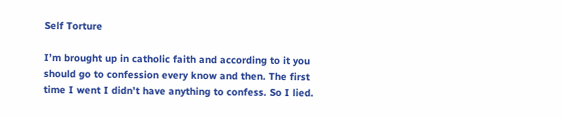Self Torture

I’m brought up in catholic faith and according to it you should go to confession every know and then. The first time I went I didn’t have anything to confess. So I lied.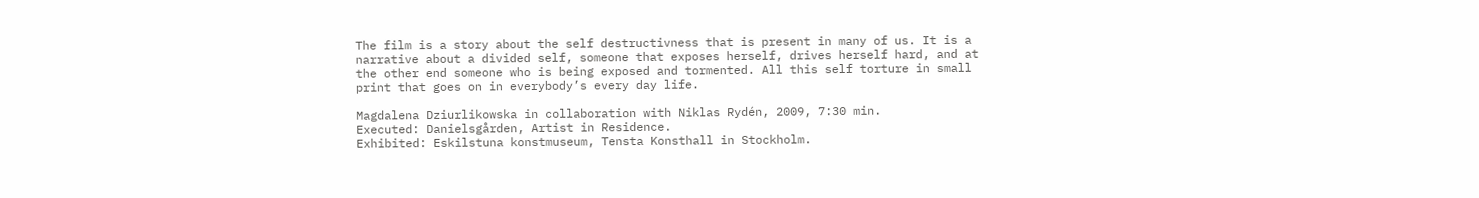The film is a story about the self destructivness that is present in many of us. It is a narrative about a divided self, someone that exposes herself, drives herself hard, and at the other end someone who is being exposed and tormented. All this self torture in small print that goes on in everybody’s every day life.

Magdalena Dziurlikowska in collaboration with Niklas Rydén, 2009, 7:30 min.
Executed: Danielsgården, Artist in Residence.
Exhibited: Eskilstuna konstmuseum, Tensta Konsthall in Stockholm.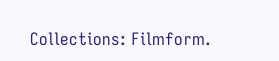Collections: Filmform.